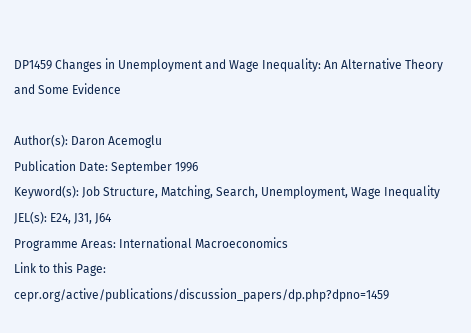DP1459 Changes in Unemployment and Wage Inequality: An Alternative Theory and Some Evidence

Author(s): Daron Acemoglu
Publication Date: September 1996
Keyword(s): Job Structure, Matching, Search, Unemployment, Wage Inequality
JEL(s): E24, J31, J64
Programme Areas: International Macroeconomics
Link to this Page: cepr.org/active/publications/discussion_papers/dp.php?dpno=1459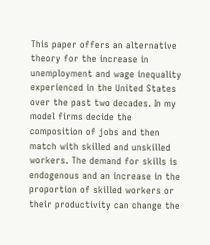This paper offers an alternative theory for the increase in unemployment and wage inequality experienced in the United States over the past two decades. In my model firms decide the composition of jobs and then match with skilled and unskilled workers. The demand for skills is endogenous and an increase in the proportion of skilled workers or their productivity can change the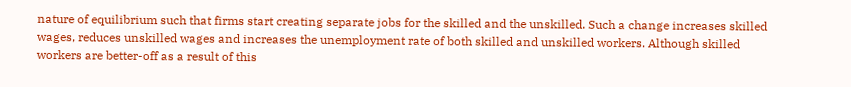nature of equilibrium such that firms start creating separate jobs for the skilled and the unskilled. Such a change increases skilled wages, reduces unskilled wages and increases the unemployment rate of both skilled and unskilled workers. Although skilled workers are better-off as a result of this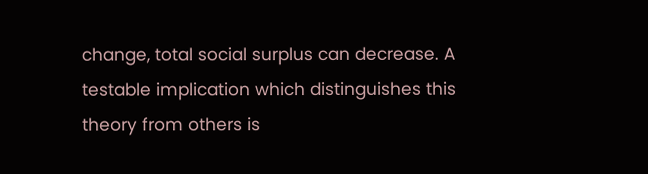change, total social surplus can decrease. A testable implication which distinguishes this theory from others is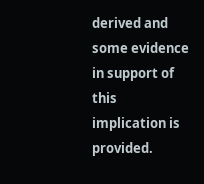derived and some evidence in support of this implication is provided.